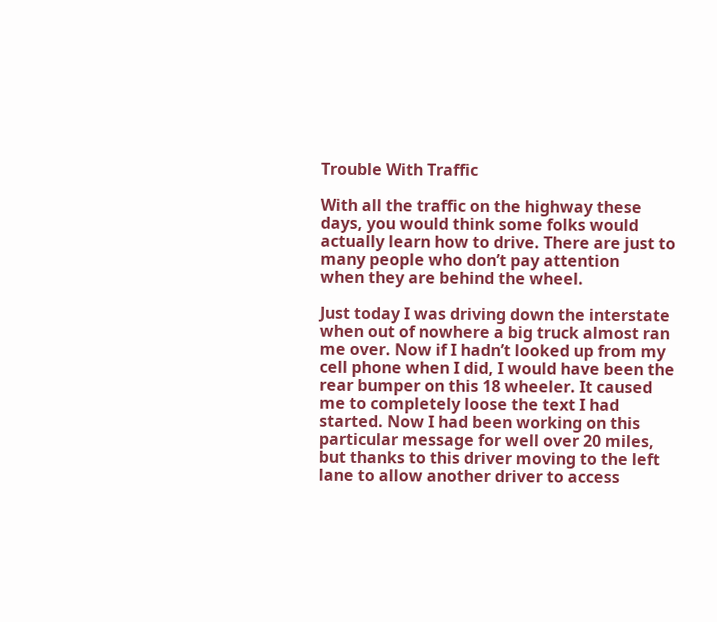Trouble With Traffic

With all the traffic on the highway these days, you would think some folks would actually learn how to drive. There are just to many people who don’t pay attention
when they are behind the wheel.

Just today I was driving down the interstate when out of nowhere a big truck almost ran me over. Now if I hadn’t looked up from my cell phone when I did, I would have been the rear bumper on this 18 wheeler. It caused me to completely loose the text I had started. Now I had been working on this particular message for well over 20 miles, but thanks to this driver moving to the left lane to allow another driver to access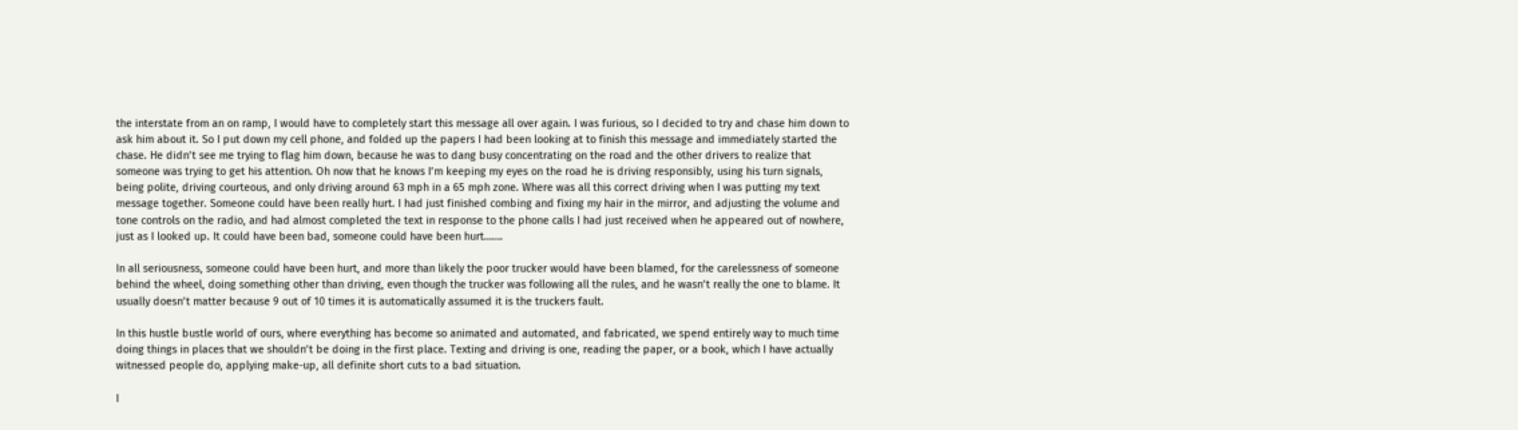the interstate from an on ramp, I would have to completely start this message all over again. I was furious, so I decided to try and chase him down to ask him about it. So I put down my cell phone, and folded up the papers I had been looking at to finish this message and immediately started the chase. He didn’t see me trying to flag him down, because he was to dang busy concentrating on the road and the other drivers to realize that someone was trying to get his attention. Oh now that he knows I’m keeping my eyes on the road he is driving responsibly, using his turn signals, being polite, driving courteous, and only driving around 63 mph in a 65 mph zone. Where was all this correct driving when I was putting my text message together. Someone could have been really hurt. I had just finished combing and fixing my hair in the mirror, and adjusting the volume and tone controls on the radio, and had almost completed the text in response to the phone calls I had just received when he appeared out of nowhere, just as I looked up. It could have been bad, someone could have been hurt…….

In all seriousness, someone could have been hurt, and more than likely the poor trucker would have been blamed, for the carelessness of someone behind the wheel, doing something other than driving, even though the trucker was following all the rules, and he wasn’t really the one to blame. It usually doesn’t matter because 9 out of 10 times it is automatically assumed it is the truckers fault.

In this hustle bustle world of ours, where everything has become so animated and automated, and fabricated, we spend entirely way to much time doing things in places that we shouldn’t be doing in the first place. Texting and driving is one, reading the paper, or a book, which I have actually witnessed people do, applying make-up, all definite short cuts to a bad situation.

I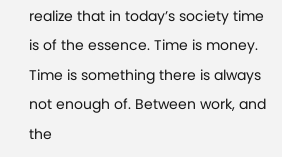realize that in today’s society time is of the essence. Time is money. Time is something there is always not enough of. Between work, and the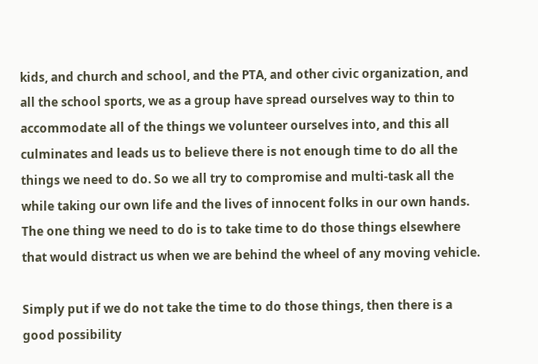kids, and church and school, and the PTA, and other civic organization, and all the school sports, we as a group have spread ourselves way to thin to accommodate all of the things we volunteer ourselves into, and this all culminates and leads us to believe there is not enough time to do all the things we need to do. So we all try to compromise and multi-task all the while taking our own life and the lives of innocent folks in our own hands. The one thing we need to do is to take time to do those things elsewhere that would distract us when we are behind the wheel of any moving vehicle.

Simply put if we do not take the time to do those things, then there is a good possibility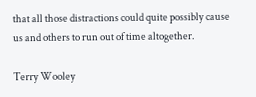that all those distractions could quite possibly cause us and others to run out of time altogether.

Terry Wooley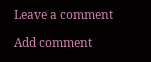Leave a comment

Add comment